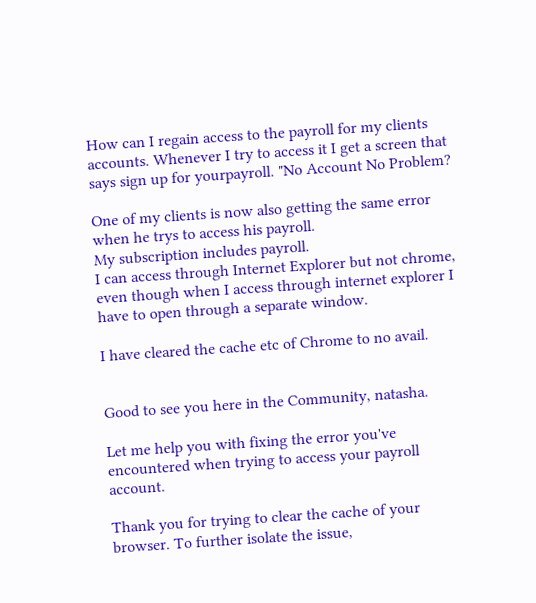How can I regain access to the payroll for my clients accounts. Whenever I try to access it I get a screen that says sign up for yourpayroll. "No Account No Problem?

One of my clients is now also getting the same error when he trys to access his payroll.
My subscription includes payroll.
I can access through Internet Explorer but not chrome, even though when I access through internet explorer I have to open through a separate window.

I have cleared the cache etc of Chrome to no avail.


Good to see you here in the Community, natasha.

Let me help you with fixing the error you've encountered when trying to access your payroll account.

Thank you for trying to clear the cache of your browser. To further isolate the issue,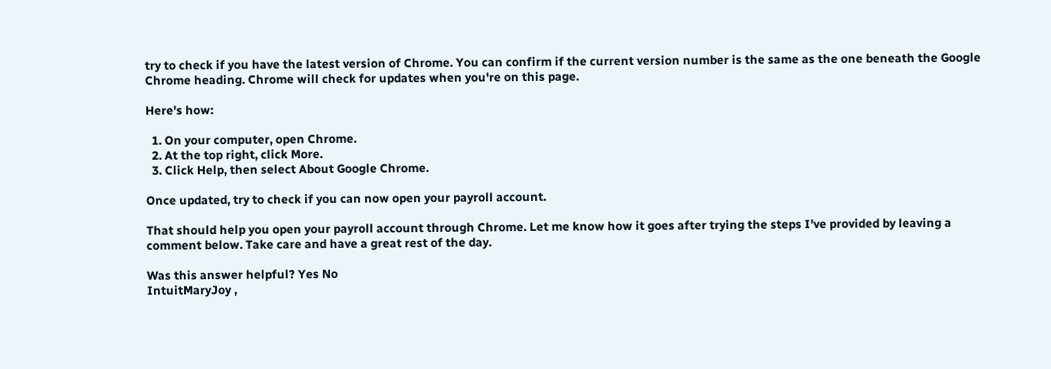try to check if you have the latest version of Chrome. You can confirm if the current version number is the same as the one beneath the Google Chrome heading. Chrome will check for updates when you're on this page.

Here's how:

  1. On your computer, open Chrome.
  2. At the top right, click More.
  3. Click Help, then select About Google Chrome.

Once updated, try to check if you can now open your payroll account.

That should help you open your payroll account through Chrome. Let me know how it goes after trying the steps I've provided by leaving a comment below. Take care and have a great rest of the day.

Was this answer helpful? Yes No
IntuitMaryJoy ,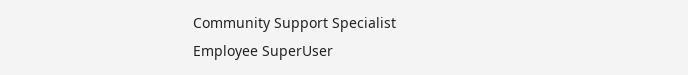Community Support Specialist
Employee SuperUser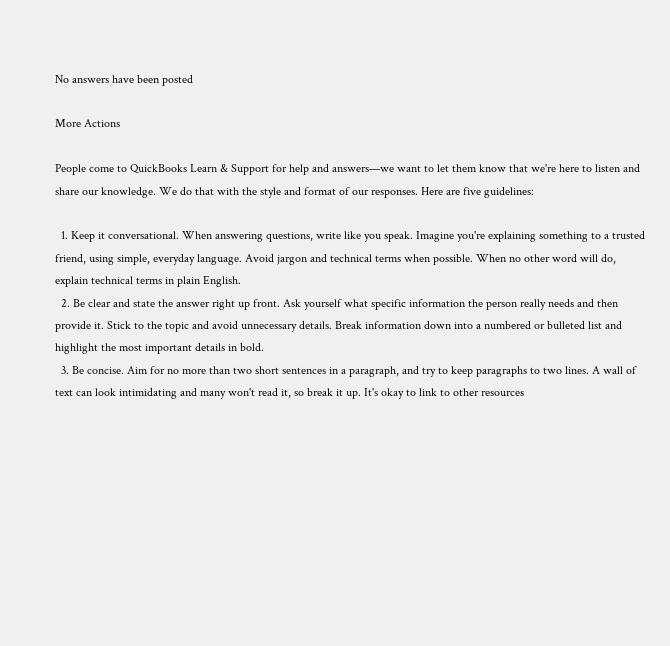No answers have been posted

More Actions

People come to QuickBooks Learn & Support for help and answers—we want to let them know that we're here to listen and share our knowledge. We do that with the style and format of our responses. Here are five guidelines:

  1. Keep it conversational. When answering questions, write like you speak. Imagine you're explaining something to a trusted friend, using simple, everyday language. Avoid jargon and technical terms when possible. When no other word will do, explain technical terms in plain English.
  2. Be clear and state the answer right up front. Ask yourself what specific information the person really needs and then provide it. Stick to the topic and avoid unnecessary details. Break information down into a numbered or bulleted list and highlight the most important details in bold.
  3. Be concise. Aim for no more than two short sentences in a paragraph, and try to keep paragraphs to two lines. A wall of text can look intimidating and many won't read it, so break it up. It's okay to link to other resources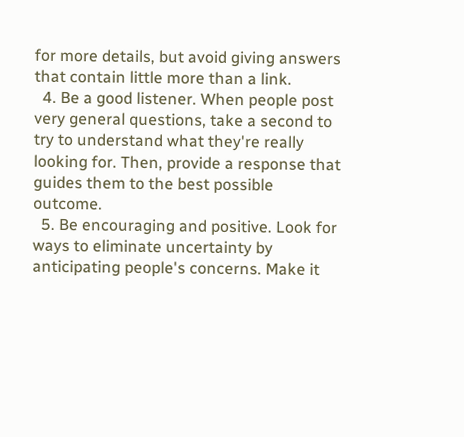for more details, but avoid giving answers that contain little more than a link.
  4. Be a good listener. When people post very general questions, take a second to try to understand what they're really looking for. Then, provide a response that guides them to the best possible outcome.
  5. Be encouraging and positive. Look for ways to eliminate uncertainty by anticipating people's concerns. Make it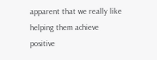apparent that we really like helping them achieve positive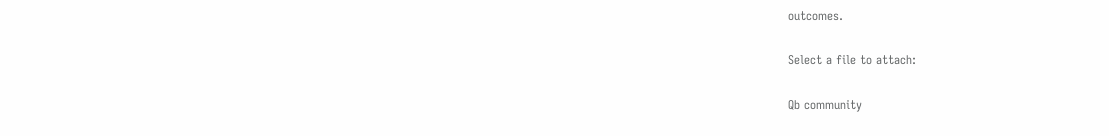outcomes.

Select a file to attach:

Qb community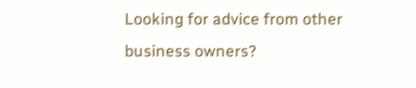Looking for advice from other business owners?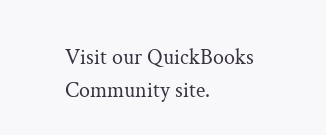Visit our QuickBooks Community site.